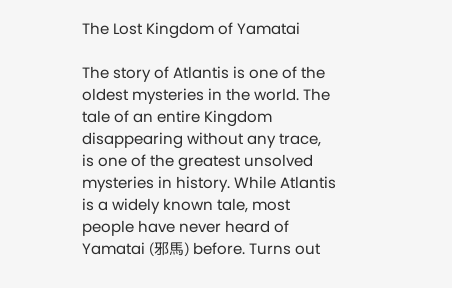The Lost Kingdom of Yamatai

The story of Atlantis is one of the oldest mysteries in the world. The tale of an entire Kingdom disappearing without any trace, is one of the greatest unsolved mysteries in history. While Atlantis is a widely known tale, most people have never heard of Yamatai (邪馬) before. Turns out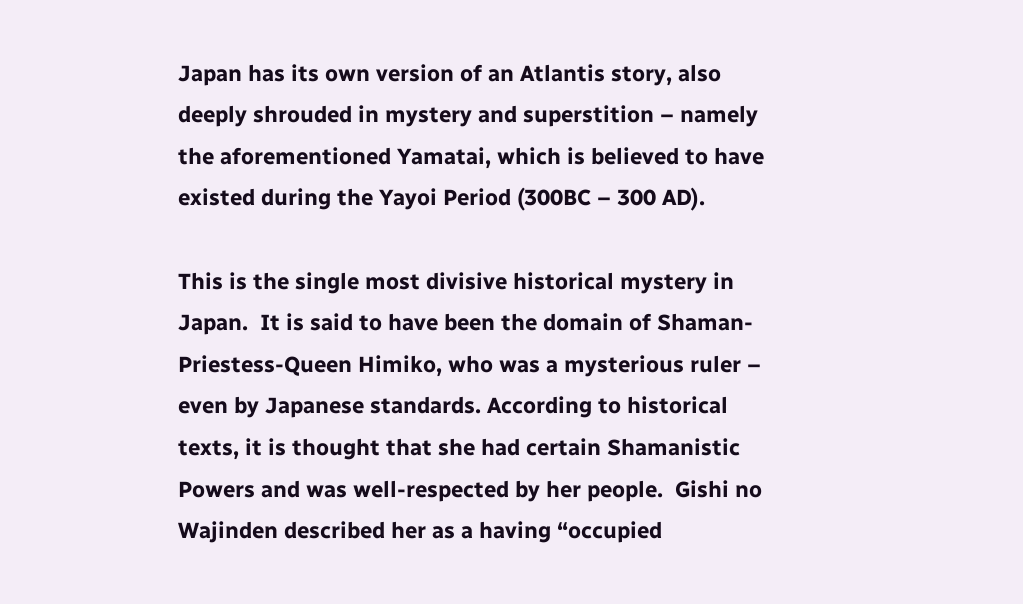Japan has its own version of an Atlantis story, also deeply shrouded in mystery and superstition – namely the aforementioned Yamatai, which is believed to have existed during the Yayoi Period (300BC – 300 AD).

This is the single most divisive historical mystery in Japan.  It is said to have been the domain of Shaman-Priestess-Queen Himiko, who was a mysterious ruler – even by Japanese standards. According to historical texts, it is thought that she had certain Shamanistic Powers and was well-respected by her people.  Gishi no Wajinden described her as a having “occupied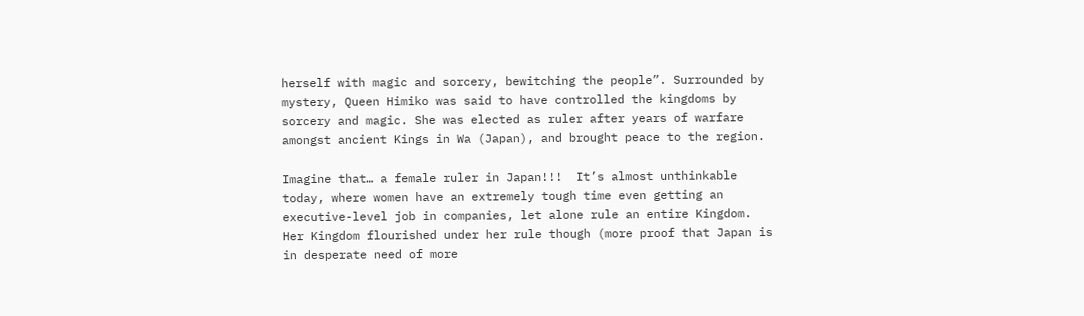herself with magic and sorcery, bewitching the people”. Surrounded by mystery, Queen Himiko was said to have controlled the kingdoms by sorcery and magic. She was elected as ruler after years of warfare amongst ancient Kings in Wa (Japan), and brought peace to the region.

Imagine that… a female ruler in Japan!!!  It’s almost unthinkable today, where women have an extremely tough time even getting an executive-level job in companies, let alone rule an entire Kingdom.  Her Kingdom flourished under her rule though (more proof that Japan is in desperate need of more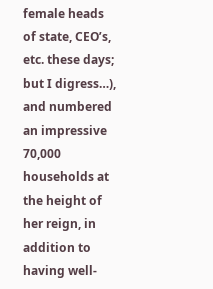female heads of state, CEO’s, etc. these days; but I digress…), and numbered an impressive 70,000 households at the height of her reign, in addition to having well-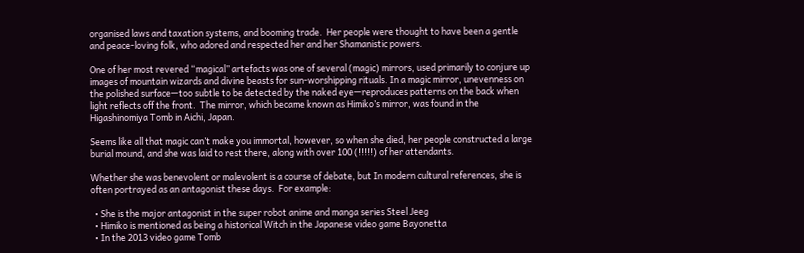organised laws and taxation systems, and booming trade.  Her people were thought to have been a gentle and peace-loving folk, who adored and respected her and her Shamanistic powers.

One of her most revered “magical” artefacts was one of several (magic) mirrors, used primarily to conjure up images of mountain wizards and divine beasts for sun-worshipping rituals. In a magic mirror, unevenness on the polished surface—too subtle to be detected by the naked eye—reproduces patterns on the back when light reflects off the front.  The mirror, which became known as Himiko’s mirror, was found in the Higashinomiya Tomb in Aichi, Japan.

Seems like all that magic can’t make you immortal, however, so when she died, her people constructed a large burial mound, and she was laid to rest there, along with over 100 (!!!!!) of her attendants.

Whether she was benevolent or malevolent is a course of debate, but In modern cultural references, she is often portrayed as an antagonist these days.  For example:

  • She is the major antagonist in the super robot anime and manga series Steel Jeeg
  • Himiko is mentioned as being a historical Witch in the Japanese video game Bayonetta
  • In the 2013 video game Tomb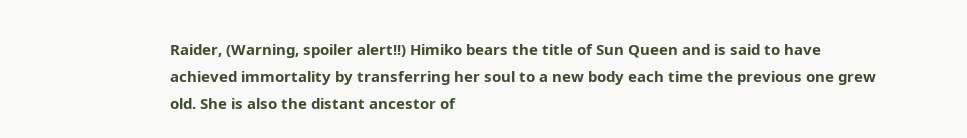Raider, (Warning, spoiler alert!!) Himiko bears the title of Sun Queen and is said to have achieved immortality by transferring her soul to a new body each time the previous one grew old. She is also the distant ancestor of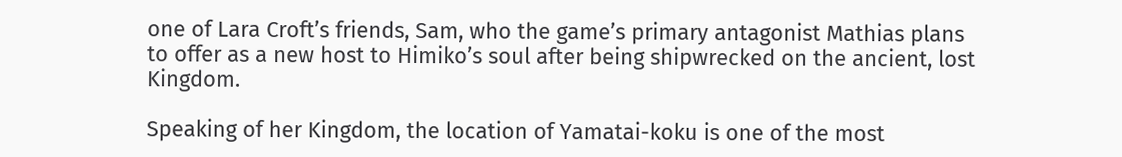one of Lara Croft’s friends, Sam, who the game’s primary antagonist Mathias plans to offer as a new host to Himiko’s soul after being shipwrecked on the ancient, lost Kingdom.

Speaking of her Kingdom, the location of Yamatai-koku is one of the most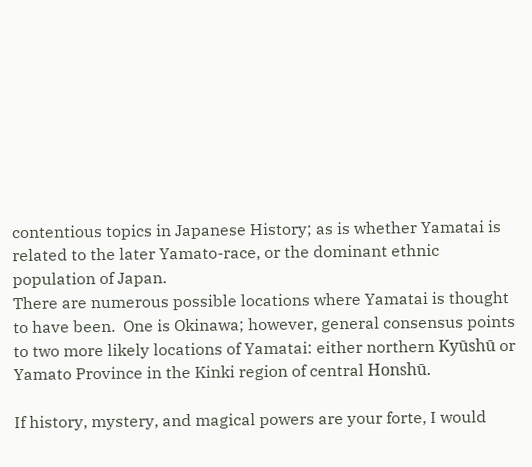contentious topics in Japanese History; as is whether Yamatai is related to the later Yamato-race, or the dominant ethnic population of Japan.
There are numerous possible locations where Yamatai is thought to have been.  One is Okinawa; however, general consensus points to two more likely locations of Yamatai: either northern Kyūshū or Yamato Province in the Kinki region of central Honshū.

If history, mystery, and magical powers are your forte, I would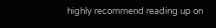highly recommend reading up on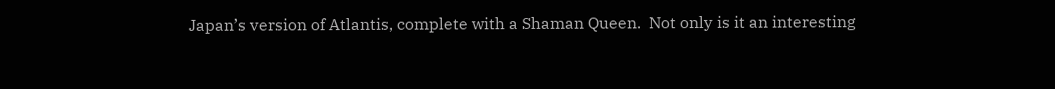Japan’s version of Atlantis, complete with a Shaman Queen.  Not only is it an interesting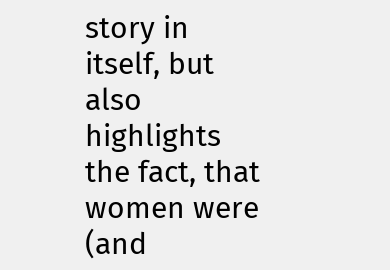story in itself, but also highlights the fact, that women were (and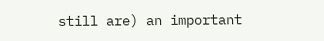still are) an important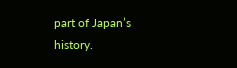part of Japan’s history.